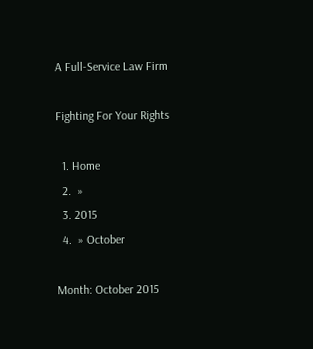A Full-Service Law Firm

Fighting For Your Rights

  1. Home
  2.  »
  3. 2015
  4.  » October

Month: October 2015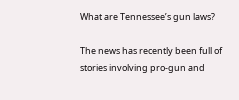What are Tennessee’s gun laws?

The news has recently been full of stories involving pro-gun and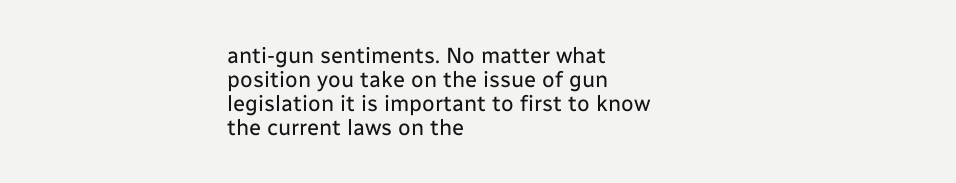anti-gun sentiments. No matter what position you take on the issue of gun legislation it is important to first to know the current laws on the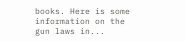books. Here is some information on the gun laws in...